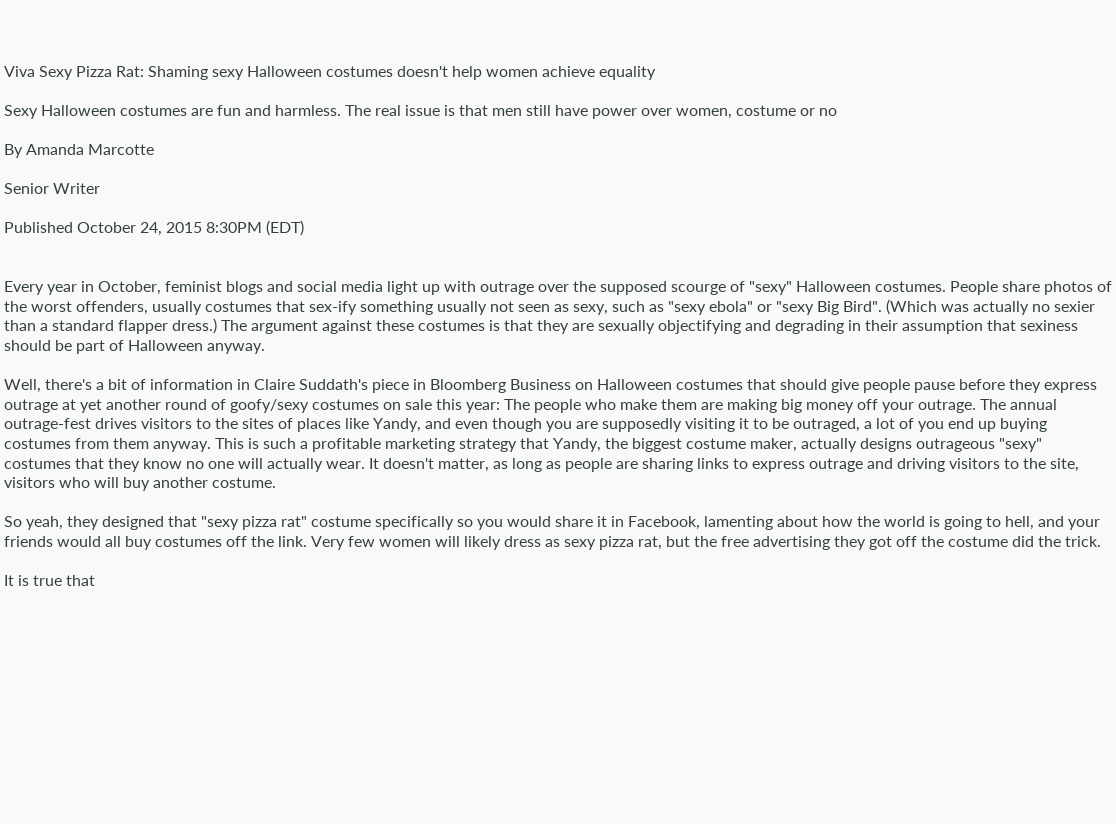Viva Sexy Pizza Rat: Shaming sexy Halloween costumes doesn't help women achieve equality

Sexy Halloween costumes are fun and harmless. The real issue is that men still have power over women, costume or no

By Amanda Marcotte

Senior Writer

Published October 24, 2015 8:30PM (EDT)


Every year in October, feminist blogs and social media light up with outrage over the supposed scourge of "sexy" Halloween costumes. People share photos of the worst offenders, usually costumes that sex-ify something usually not seen as sexy, such as "sexy ebola" or "sexy Big Bird". (Which was actually no sexier than a standard flapper dress.) The argument against these costumes is that they are sexually objectifying and degrading in their assumption that sexiness should be part of Halloween anyway.

Well, there's a bit of information in Claire Suddath's piece in Bloomberg Business on Halloween costumes that should give people pause before they express outrage at yet another round of goofy/sexy costumes on sale this year: The people who make them are making big money off your outrage. The annual outrage-fest drives visitors to the sites of places like Yandy, and even though you are supposedly visiting it to be outraged, a lot of you end up buying costumes from them anyway. This is such a profitable marketing strategy that Yandy, the biggest costume maker, actually designs outrageous "sexy" costumes that they know no one will actually wear. It doesn't matter, as long as people are sharing links to express outrage and driving visitors to the site, visitors who will buy another costume.

So yeah, they designed that "sexy pizza rat" costume specifically so you would share it in Facebook, lamenting about how the world is going to hell, and your friends would all buy costumes off the link. Very few women will likely dress as sexy pizza rat, but the free advertising they got off the costume did the trick.

It is true that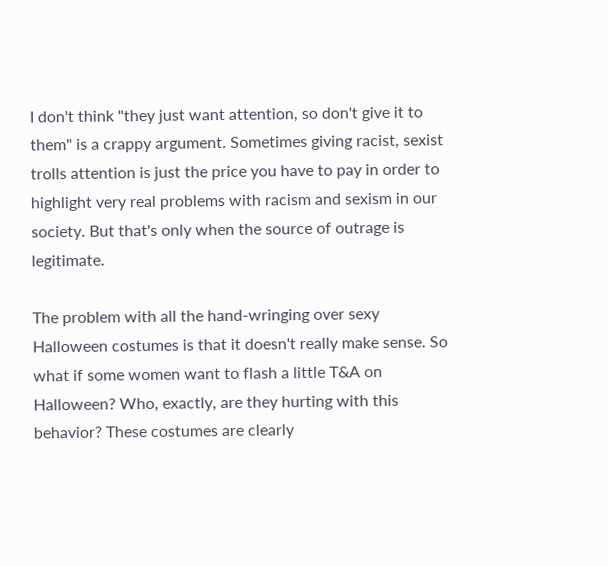I don't think "they just want attention, so don't give it to them" is a crappy argument. Sometimes giving racist, sexist trolls attention is just the price you have to pay in order to highlight very real problems with racism and sexism in our society. But that's only when the source of outrage is legitimate.

The problem with all the hand-wringing over sexy Halloween costumes is that it doesn't really make sense. So what if some women want to flash a little T&A on Halloween? Who, exactly, are they hurting with this behavior? These costumes are clearly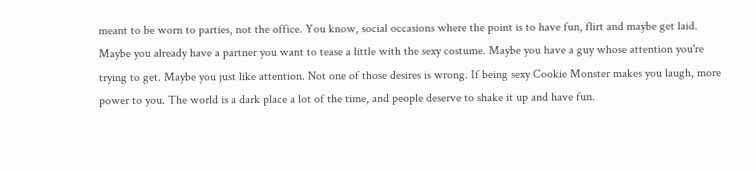meant to be worn to parties, not the office. You know, social occasions where the point is to have fun, flirt and maybe get laid. Maybe you already have a partner you want to tease a little with the sexy costume. Maybe you have a guy whose attention you're trying to get. Maybe you just like attention. Not one of those desires is wrong. If being sexy Cookie Monster makes you laugh, more power to you. The world is a dark place a lot of the time, and people deserve to shake it up and have fun.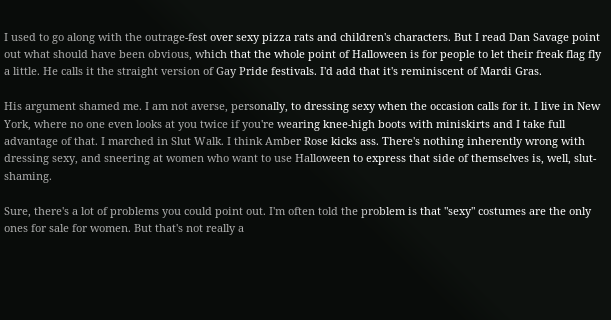I used to go along with the outrage-fest over sexy pizza rats and children's characters. But I read Dan Savage point out what should have been obvious, which that the whole point of Halloween is for people to let their freak flag fly a little. He calls it the straight version of Gay Pride festivals. I'd add that it's reminiscent of Mardi Gras.

His argument shamed me. I am not averse, personally, to dressing sexy when the occasion calls for it. I live in New York, where no one even looks at you twice if you're wearing knee-high boots with miniskirts and I take full advantage of that. I marched in Slut Walk. I think Amber Rose kicks ass. There's nothing inherently wrong with dressing sexy, and sneering at women who want to use Halloween to express that side of themselves is, well, slut-shaming.

Sure, there's a lot of problems you could point out. I'm often told the problem is that "sexy" costumes are the only ones for sale for women. But that's not really a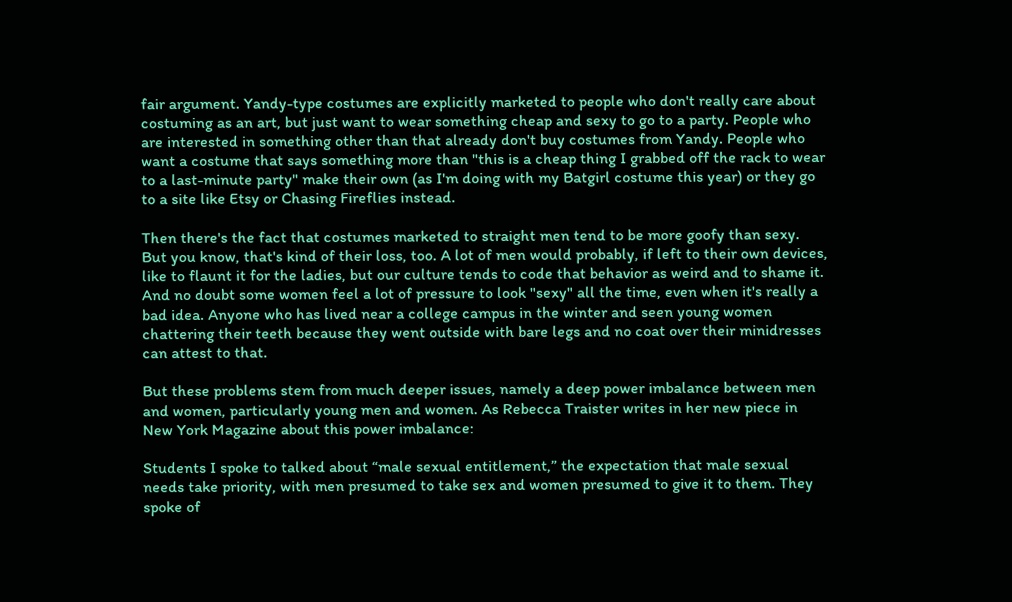fair argument. Yandy-type costumes are explicitly marketed to people who don't really care about costuming as an art, but just want to wear something cheap and sexy to go to a party. People who are interested in something other than that already don't buy costumes from Yandy. People who want a costume that says something more than "this is a cheap thing I grabbed off the rack to wear to a last-minute party" make their own (as I'm doing with my Batgirl costume this year) or they go to a site like Etsy or Chasing Fireflies instead.

Then there's the fact that costumes marketed to straight men tend to be more goofy than sexy. But you know, that's kind of their loss, too. A lot of men would probably, if left to their own devices, like to flaunt it for the ladies, but our culture tends to code that behavior as weird and to shame it. And no doubt some women feel a lot of pressure to look "sexy" all the time, even when it's really a bad idea. Anyone who has lived near a college campus in the winter and seen young women chattering their teeth because they went outside with bare legs and no coat over their minidresses can attest to that.

But these problems stem from much deeper issues, namely a deep power imbalance between men and women, particularly young men and women. As Rebecca Traister writes in her new piece in New York Magazine about this power imbalance:

Students I spoke to talked about “male sexual entitlement,” the expectation that male sexual needs take priority, with men presumed to take sex and women presumed to give it to them. They spoke of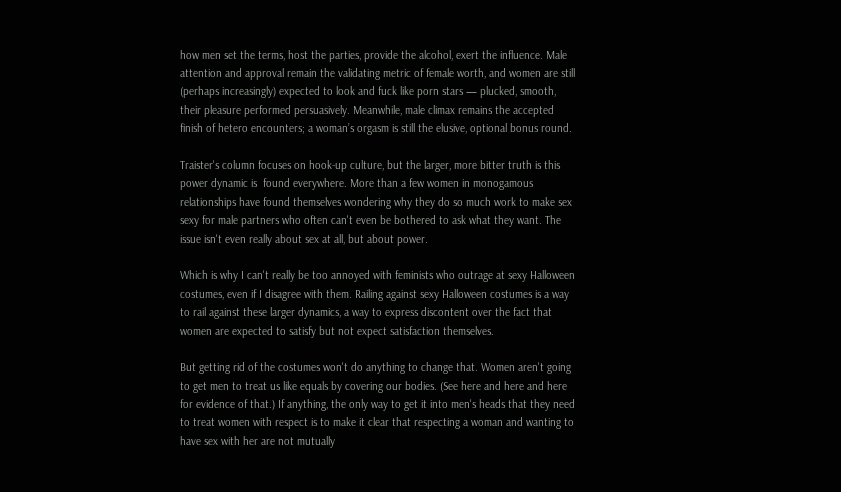how men set the terms, host the parties, provide the alcohol, exert the influence. Male attention and approval remain the validating metric of female worth, and women are still (perhaps increasingly) expected to look and fuck like porn stars — plucked, smooth, their pleasure performed persuasively. Meanwhile, male climax remains the accepted finish of hetero encounters; a woman’s orgasm is still the elusive, optional bonus round.

Traister's column focuses on hook-up culture, but the larger, more bitter truth is this power dynamic is  found everywhere. More than a few women in monogamous relationships have found themselves wondering why they do so much work to make sex sexy for male partners who often can't even be bothered to ask what they want. The issue isn't even really about sex at all, but about power.

Which is why I can't really be too annoyed with feminists who outrage at sexy Halloween costumes, even if I disagree with them. Railing against sexy Halloween costumes is a way to rail against these larger dynamics, a way to express discontent over the fact that women are expected to satisfy but not expect satisfaction themselves.

But getting rid of the costumes won't do anything to change that. Women aren't going to get men to treat us like equals by covering our bodies. (See here and here and here for evidence of that.) If anything, the only way to get it into men's heads that they need to treat women with respect is to make it clear that respecting a woman and wanting to have sex with her are not mutually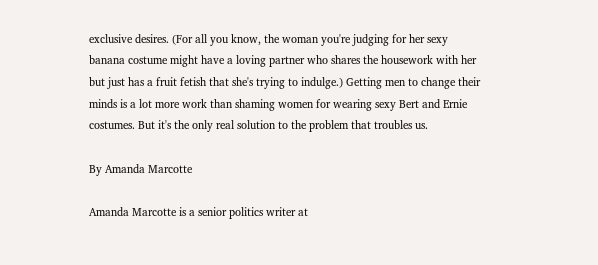exclusive desires. (For all you know, the woman you're judging for her sexy banana costume might have a loving partner who shares the housework with her but just has a fruit fetish that she's trying to indulge.) Getting men to change their minds is a lot more work than shaming women for wearing sexy Bert and Ernie costumes. But it's the only real solution to the problem that troubles us.

By Amanda Marcotte

Amanda Marcotte is a senior politics writer at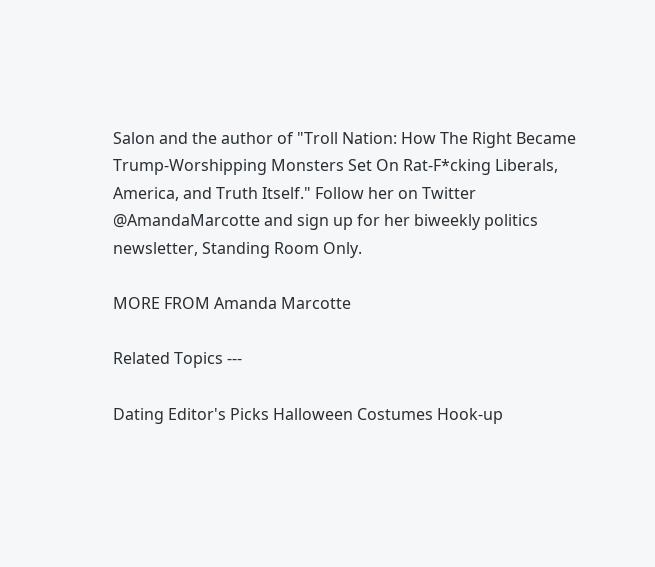Salon and the author of "Troll Nation: How The Right Became Trump-Worshipping Monsters Set On Rat-F*cking Liberals, America, and Truth Itself." Follow her on Twitter @AmandaMarcotte and sign up for her biweekly politics newsletter, Standing Room Only.

MORE FROM Amanda Marcotte

Related Topics ---

Dating Editor's Picks Halloween Costumes Hook-up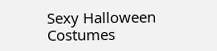Sexy Halloween Costumes